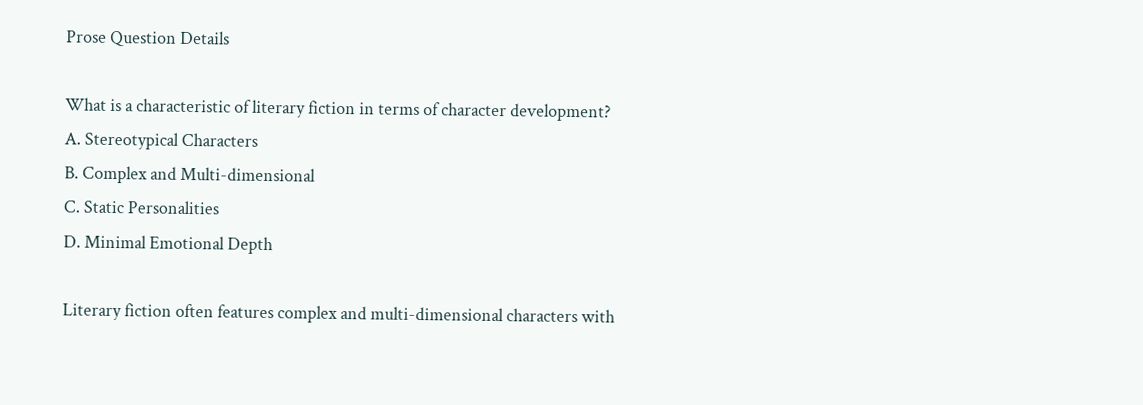Prose Question Details

What is a characteristic of literary fiction in terms of character development?
A. Stereotypical Characters
B. Complex and Multi-dimensional
C. Static Personalities
D. Minimal Emotional Depth

Literary fiction often features complex and multi-dimensional characters with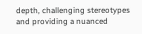depth, challenging stereotypes and providing a nuanced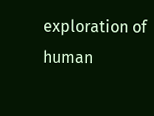exploration of human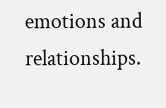emotions and relationships.